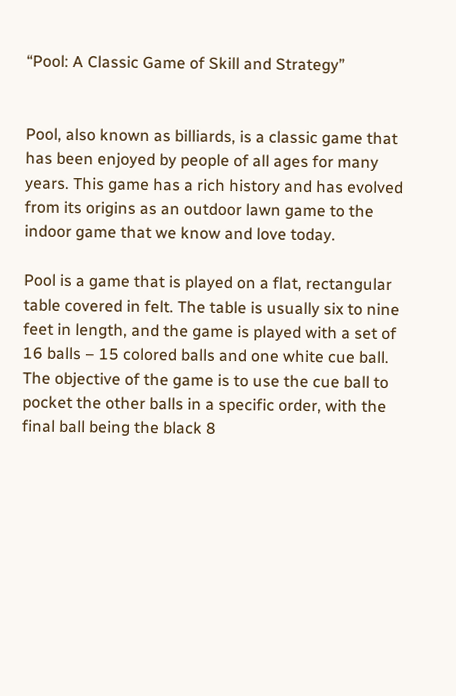“Pool: A Classic Game of Skill and Strategy”


Pool, also known as billiards, is a classic game that has been enjoyed by people of all ages for many years. This game has a rich history and has evolved from its origins as an outdoor lawn game to the indoor game that we know and love today.

Pool is a game that is played on a flat, rectangular table covered in felt. The table is usually six to nine feet in length, and the game is played with a set of 16 balls – 15 colored balls and one white cue ball. The objective of the game is to use the cue ball to pocket the other balls in a specific order, with the final ball being the black 8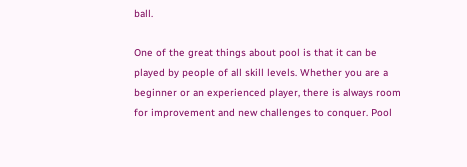ball.

One of the great things about pool is that it can be played by people of all skill levels. Whether you are a beginner or an experienced player, there is always room for improvement and new challenges to conquer. Pool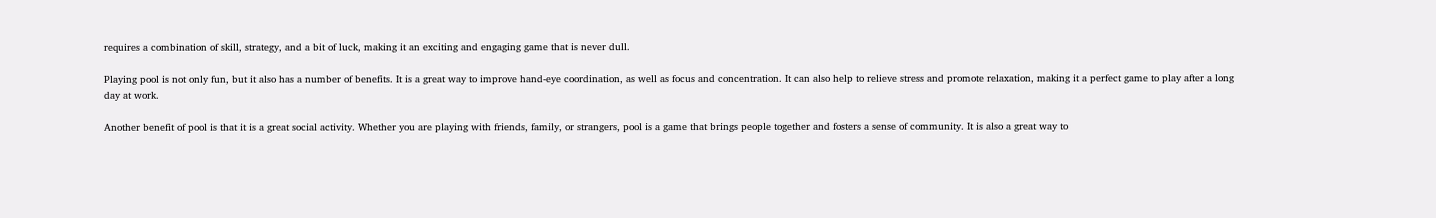requires a combination of skill, strategy, and a bit of luck, making it an exciting and engaging game that is never dull.

Playing pool is not only fun, but it also has a number of benefits. It is a great way to improve hand-eye coordination, as well as focus and concentration. It can also help to relieve stress and promote relaxation, making it a perfect game to play after a long day at work.

Another benefit of pool is that it is a great social activity. Whether you are playing with friends, family, or strangers, pool is a game that brings people together and fosters a sense of community. It is also a great way to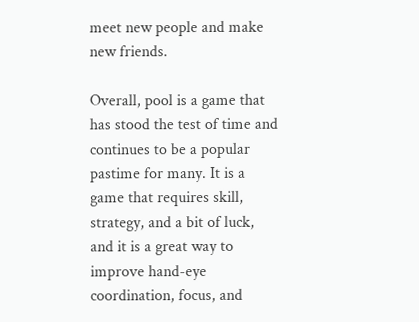meet new people and make new friends.

Overall, pool is a game that has stood the test of time and continues to be a popular pastime for many. It is a game that requires skill, strategy, and a bit of luck, and it is a great way to improve hand-eye coordination, focus, and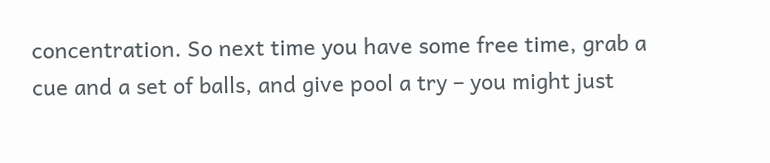concentration. So next time you have some free time, grab a cue and a set of balls, and give pool a try – you might just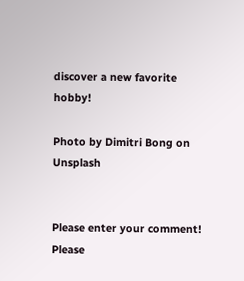discover a new favorite hobby!

Photo by Dimitri Bong on Unsplash


Please enter your comment!
Please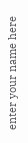enter your name here